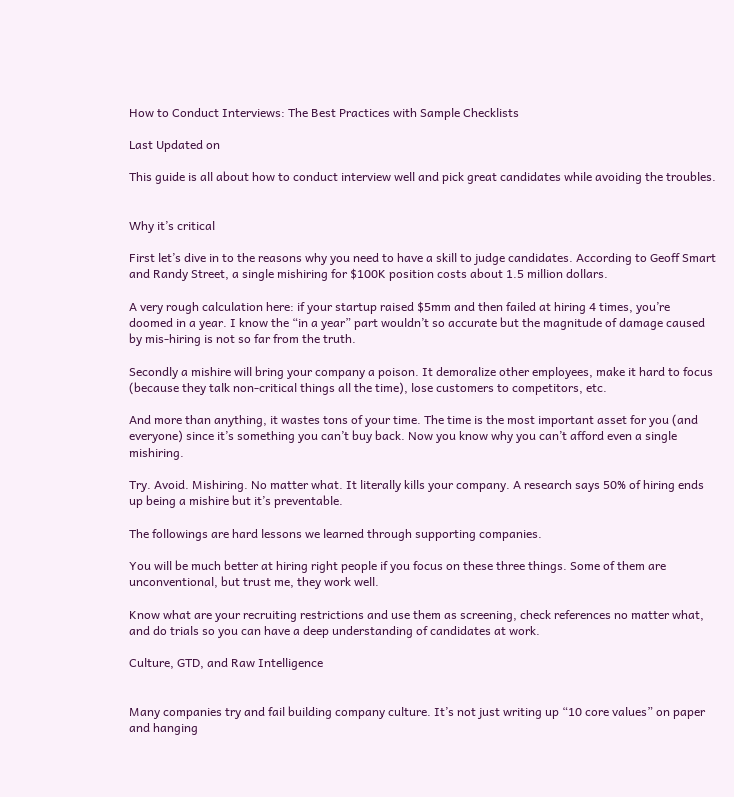How to Conduct Interviews: The Best Practices with Sample Checklists

Last Updated on

This guide is all about how to conduct interview well and pick great candidates while avoiding the troubles.


Why it’s critical

First let’s dive in to the reasons why you need to have a skill to judge candidates. According to Geoff Smart and Randy Street, a single mishiring for $100K position costs about 1.5 million dollars.

A very rough calculation here: if your startup raised $5mm and then failed at hiring 4 times, you’re doomed in a year. I know the “in a year” part wouldn’t so accurate but the magnitude of damage caused by mis-hiring is not so far from the truth.

Secondly a mishire will bring your company a poison. It demoralize other employees, make it hard to focus (because they talk non-critical things all the time), lose customers to competitors, etc.

And more than anything, it wastes tons of your time. The time is the most important asset for you (and everyone) since it’s something you can’t buy back. Now you know why you can’t afford even a single mishiring.

Try. Avoid. Mishiring. No matter what. It literally kills your company. A research says 50% of hiring ends up being a mishire but it’s preventable.

The followings are hard lessons we learned through supporting companies.

You will be much better at hiring right people if you focus on these three things. Some of them are unconventional, but trust me, they work well.

Know what are your recruiting restrictions and use them as screening, check references no matter what, and do trials so you can have a deep understanding of candidates at work.

Culture, GTD, and Raw Intelligence


Many companies try and fail building company culture. It’s not just writing up “10 core values” on paper and hanging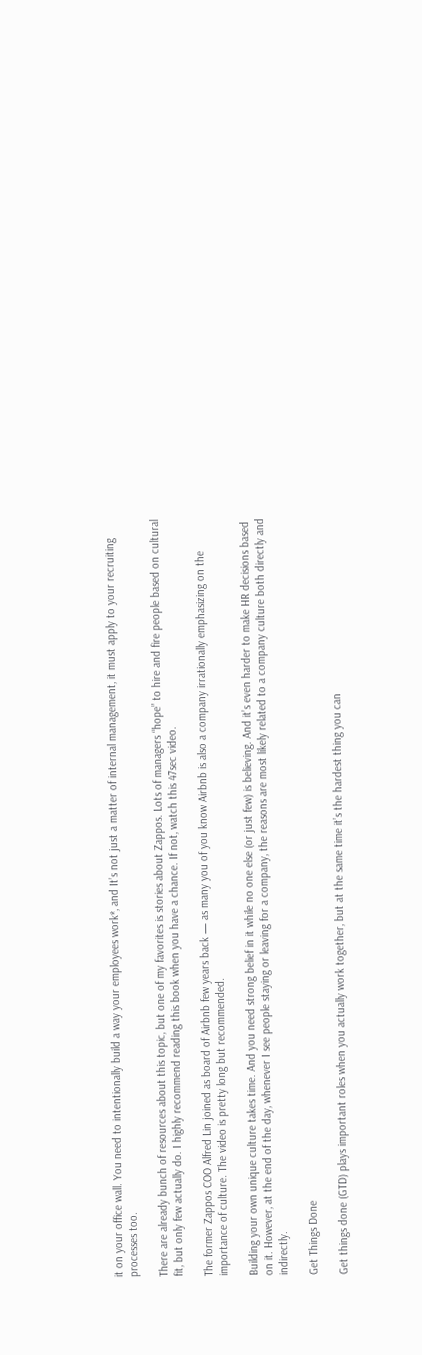it on your office wall. You need to intentionally build a way your employees work*, and It’s not just a matter of internal management, it must apply to your recruiting processes too.

There are already bunch of resources about this topic, but one of my favorites is stories about Zappos. Lots of managers “hope” to hire and fire people based on cultural fit, but only few actually do. I highly recommend reading this book when you have a chance. If not, watch this 47sec video.

The former Zappos COO Alfred Lin joined as board of Airbnb few years back — as many you of you know Airbnb is also a company irrationally emphasizing on the importance of culture. The video is pretty long but recommended.

Building your own unique culture takes time. And you need strong belief in it while no one else (or just few) is believing. And it’s even harder to make HR decisions based on it. However, at the end of the day, whenever I see people staying or leaving for a company, the reasons are most likely related to a company culture both directly and indirectly.

Get Things Done

Get things done (GTD) plays important roles when you actually work together, but at the same time it’s the hardest thing you can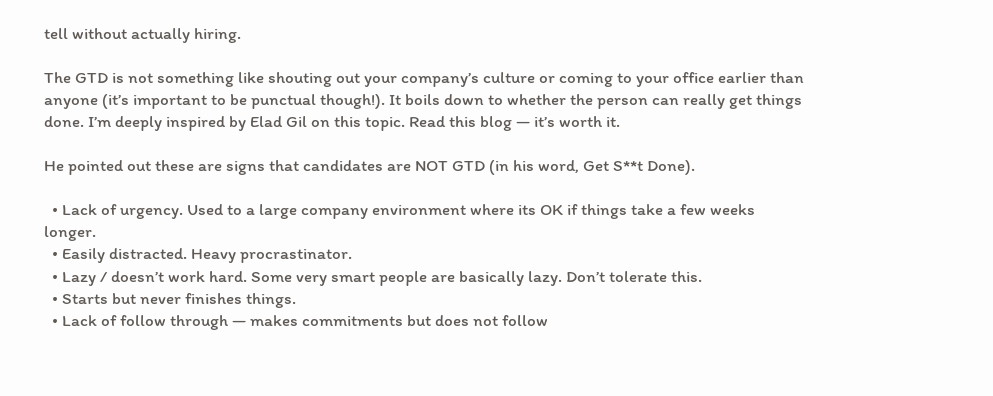tell without actually hiring.

The GTD is not something like shouting out your company’s culture or coming to your office earlier than anyone (it’s important to be punctual though!). It boils down to whether the person can really get things done. I’m deeply inspired by Elad Gil on this topic. Read this blog — it’s worth it.

He pointed out these are signs that candidates are NOT GTD (in his word, Get S**t Done).

  • Lack of urgency. Used to a large company environment where its OK if things take a few weeks longer.
  • Easily distracted. Heavy procrastinator.
  • Lazy / doesn’t work hard. Some very smart people are basically lazy. Don’t tolerate this.
  • Starts but never finishes things.
  • Lack of follow through — makes commitments but does not follow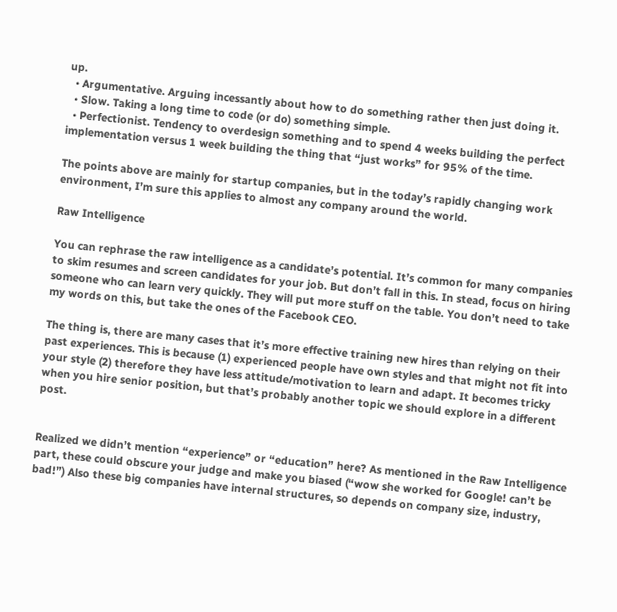up.
  • Argumentative. Arguing incessantly about how to do something rather then just doing it.
  • Slow. Taking a long time to code (or do) something simple.
  • Perfectionist. Tendency to overdesign something and to spend 4 weeks building the perfect implementation versus 1 week building the thing that “just works” for 95% of the time.

The points above are mainly for startup companies, but in the today’s rapidly changing work environment, I’m sure this applies to almost any company around the world.

Raw Intelligence

You can rephrase the raw intelligence as a candidate’s potential. It’s common for many companies to skim resumes and screen candidates for your job. But don’t fall in this. In stead, focus on hiring someone who can learn very quickly. They will put more stuff on the table. You don’t need to take my words on this, but take the ones of the Facebook CEO.

The thing is, there are many cases that it’s more effective training new hires than relying on their past experiences. This is because (1) experienced people have own styles and that might not fit into your style (2) therefore they have less attitude/motivation to learn and adapt. It becomes tricky when you hire senior position, but that’s probably another topic we should explore in a different post.


Realized we didn’t mention “experience” or “education” here? As mentioned in the Raw Intelligence part, these could obscure your judge and make you biased (“wow she worked for Google! can’t be bad!”) Also these big companies have internal structures, so depends on company size, industry,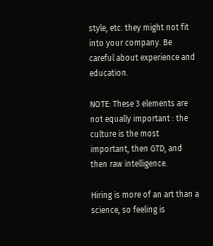style, etc. they might not fit into your company. Be careful about experience and education.

NOTE: These 3 elements are not equally important : the culture is the most important, then GTD, and then raw intelligence.

Hiring is more of an art than a science, so feeling is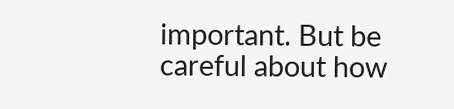important. But be careful about how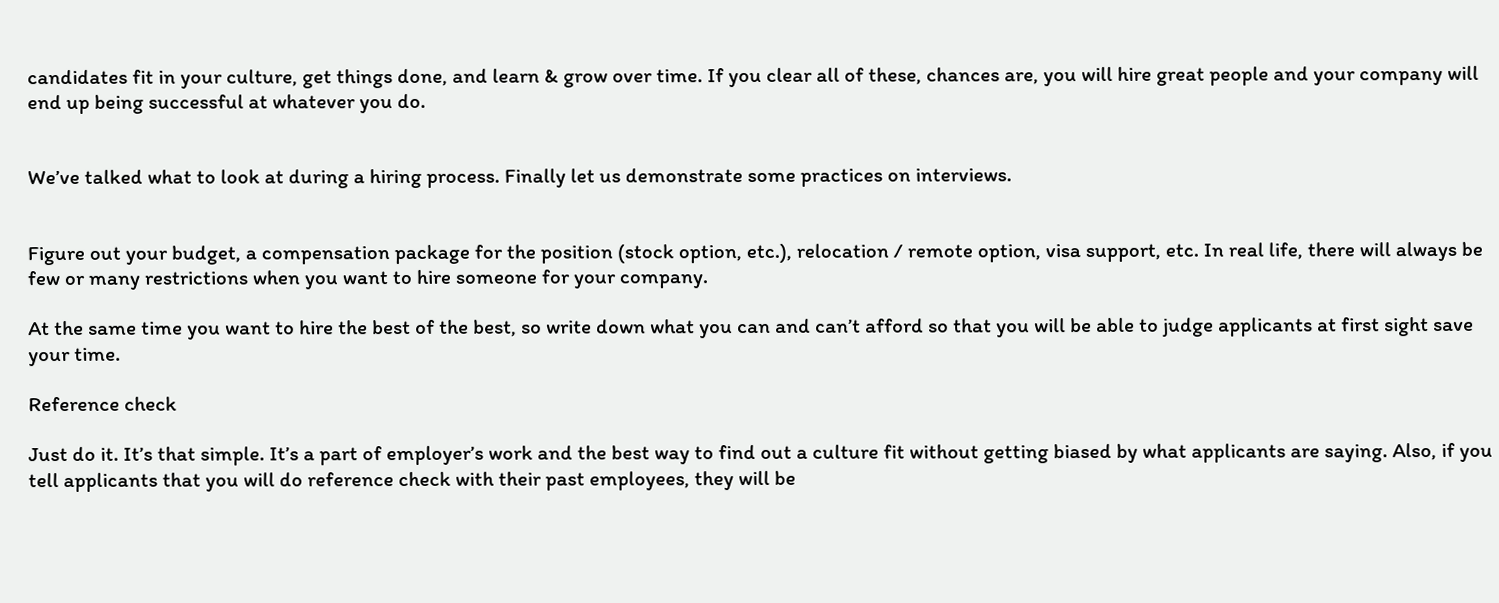candidates fit in your culture, get things done, and learn & grow over time. If you clear all of these, chances are, you will hire great people and your company will end up being successful at whatever you do.


We’ve talked what to look at during a hiring process. Finally let us demonstrate some practices on interviews.


Figure out your budget, a compensation package for the position (stock option, etc.), relocation / remote option, visa support, etc. In real life, there will always be few or many restrictions when you want to hire someone for your company.

At the same time you want to hire the best of the best, so write down what you can and can’t afford so that you will be able to judge applicants at first sight save your time.

Reference check

Just do it. It’s that simple. It’s a part of employer’s work and the best way to find out a culture fit without getting biased by what applicants are saying. Also, if you tell applicants that you will do reference check with their past employees, they will be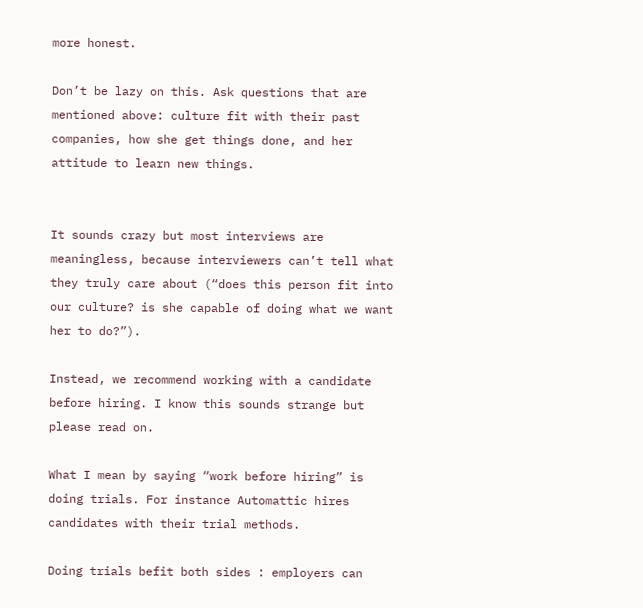more honest.

Don’t be lazy on this. Ask questions that are mentioned above: culture fit with their past companies, how she get things done, and her attitude to learn new things.


It sounds crazy but most interviews are meaningless, because interviewers can’t tell what they truly care about (“does this person fit into our culture? is she capable of doing what we want her to do?”).

Instead, we recommend working with a candidate before hiring. I know this sounds strange but please read on.

What I mean by saying “work before hiring” is doing trials. For instance Automattic hires candidates with their trial methods.

Doing trials befit both sides : employers can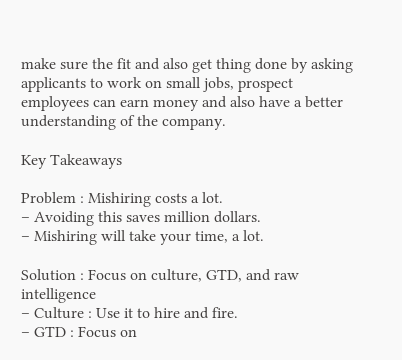make sure the fit and also get thing done by asking applicants to work on small jobs, prospect employees can earn money and also have a better understanding of the company.

Key Takeaways

Problem : Mishiring costs a lot.
– Avoiding this saves million dollars.
– Mishiring will take your time, a lot.

Solution : Focus on culture, GTD, and raw intelligence
– Culture : Use it to hire and fire.
– GTD : Focus on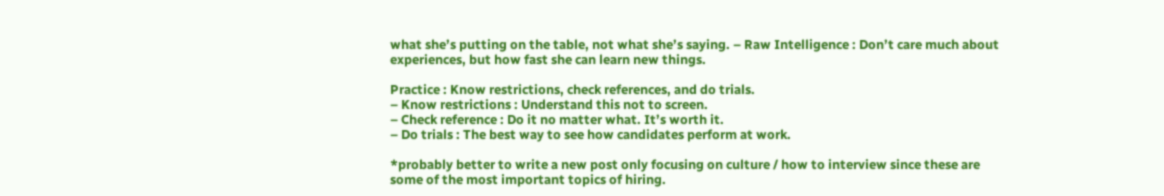what she’s putting on the table, not what she’s saying. – Raw Intelligence : Don’t care much about experiences, but how fast she can learn new things.

Practice : Know restrictions, check references, and do trials.
– Know restrictions : Understand this not to screen.
– Check reference : Do it no matter what. It’s worth it.
– Do trials : The best way to see how candidates perform at work.

*probably better to write a new post only focusing on culture / how to interview since these are some of the most important topics of hiring.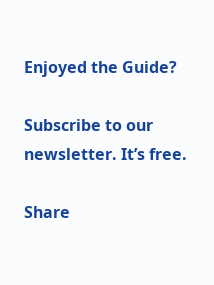Enjoyed the Guide?

Subscribe to our newsletter. It’s free.

Share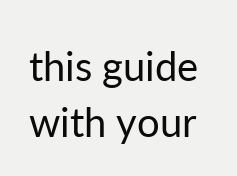this guide with your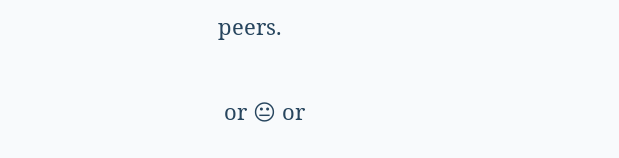peers.

 or 😐 or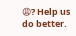😩? Help us do better.